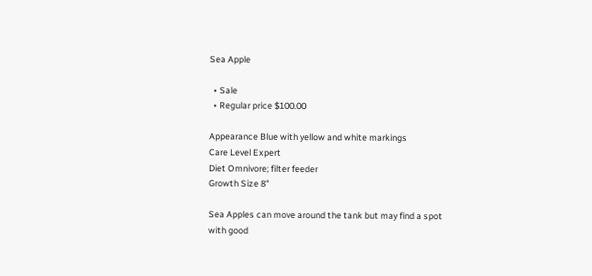Sea Apple

  • Sale
  • Regular price $100.00

Appearance Blue with yellow and white markings
Care Level Expert
Diet Omnivore; filter feeder
Growth Size 8"

Sea Apples can move around the tank but may find a spot with good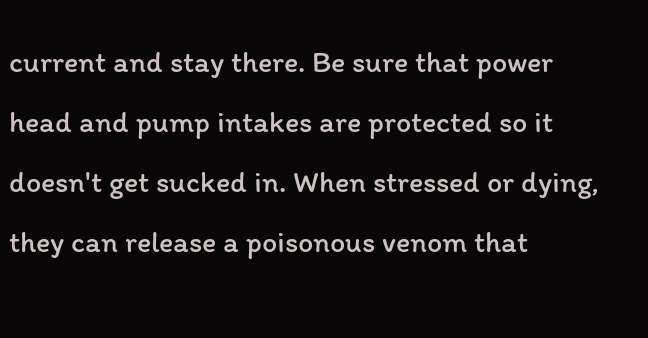current and stay there. Be sure that power head and pump intakes are protected so it doesn't get sucked in. When stressed or dying, they can release a poisonous venom that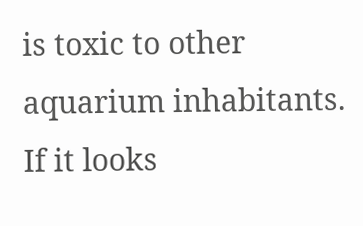is toxic to other aquarium inhabitants. If it looks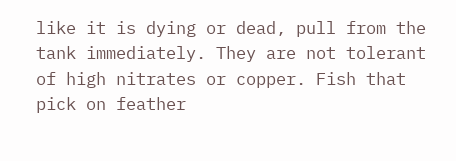like it is dying or dead, pull from the tank immediately. They are not tolerant of high nitrates or copper. Fish that pick on feather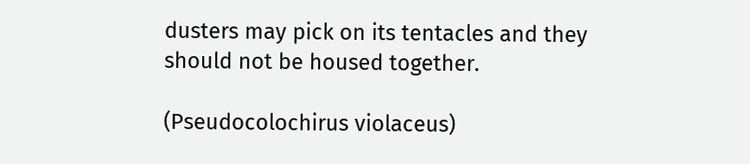dusters may pick on its tentacles and they should not be housed together.

(Pseudocolochirus violaceus)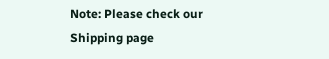Note: Please check our Shipping page